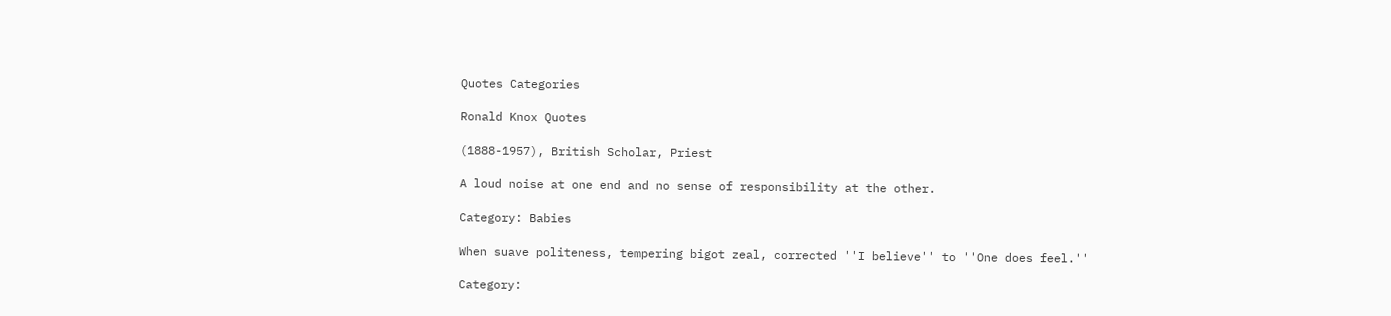Quotes Categories

Ronald Knox Quotes

(1888-1957), British Scholar, Priest

A loud noise at one end and no sense of responsibility at the other.

Category: Babies

When suave politeness, tempering bigot zeal, corrected ''I believe'' to ''One does feel.''

Category: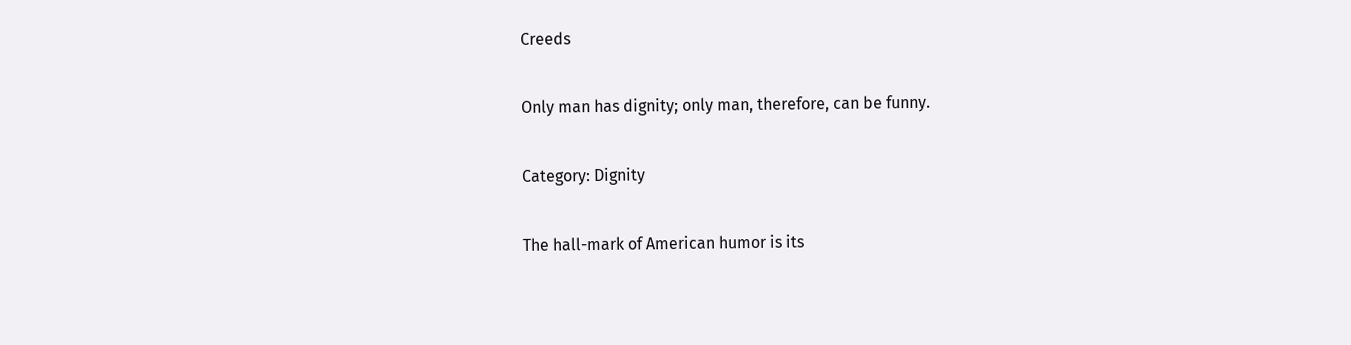Creeds

Only man has dignity; only man, therefore, can be funny.

Category: Dignity

The hall-mark of American humor is its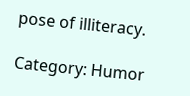pose of illiteracy.

Category: Humor